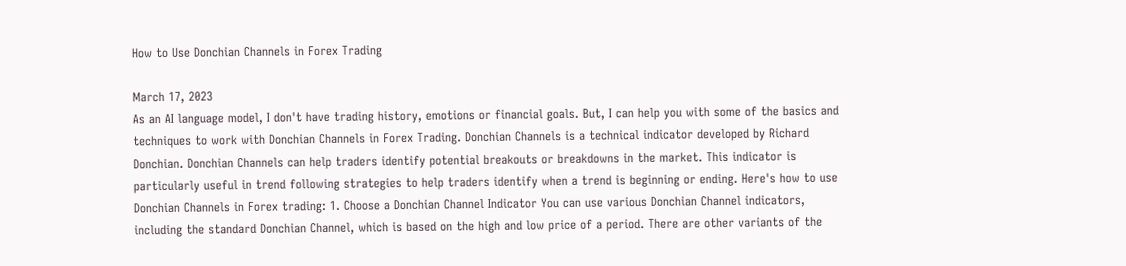How to Use Donchian Channels in Forex Trading

March 17, 2023
As an AI language model, I don't have trading history, emotions or financial goals. But, I can help you with some of the basics and techniques to work with Donchian Channels in Forex Trading. Donchian Channels is a technical indicator developed by Richard Donchian. Donchian Channels can help traders identify potential breakouts or breakdowns in the market. This indicator is particularly useful in trend following strategies to help traders identify when a trend is beginning or ending. Here's how to use Donchian Channels in Forex trading: 1. Choose a Donchian Channel Indicator You can use various Donchian Channel indicators, including the standard Donchian Channel, which is based on the high and low price of a period. There are other variants of the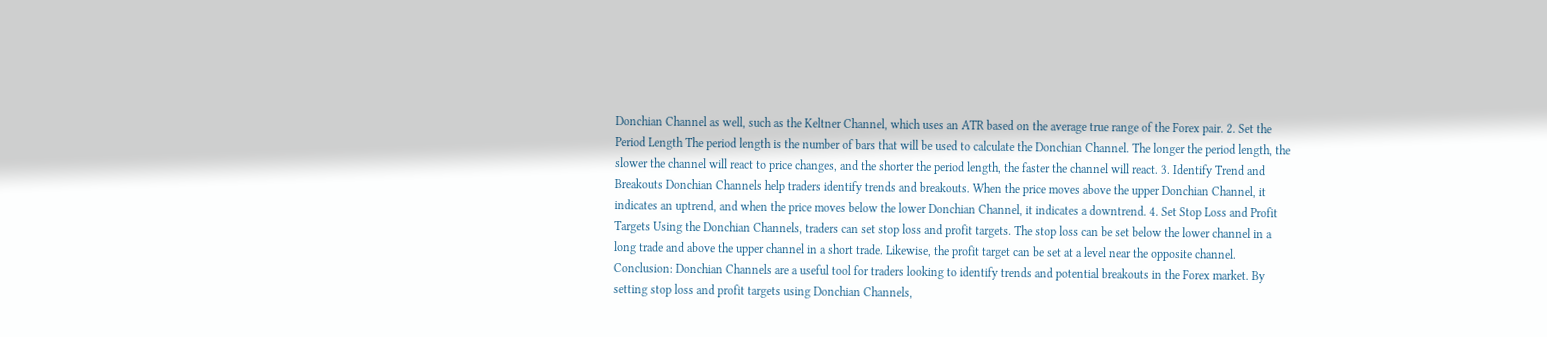Donchian Channel as well, such as the Keltner Channel, which uses an ATR based on the average true range of the Forex pair. 2. Set the Period Length The period length is the number of bars that will be used to calculate the Donchian Channel. The longer the period length, the slower the channel will react to price changes, and the shorter the period length, the faster the channel will react. 3. Identify Trend and Breakouts Donchian Channels help traders identify trends and breakouts. When the price moves above the upper Donchian Channel, it indicates an uptrend, and when the price moves below the lower Donchian Channel, it indicates a downtrend. 4. Set Stop Loss and Profit Targets Using the Donchian Channels, traders can set stop loss and profit targets. The stop loss can be set below the lower channel in a long trade and above the upper channel in a short trade. Likewise, the profit target can be set at a level near the opposite channel. Conclusion: Donchian Channels are a useful tool for traders looking to identify trends and potential breakouts in the Forex market. By setting stop loss and profit targets using Donchian Channels,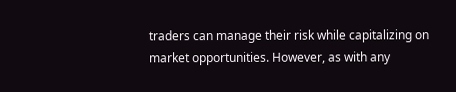traders can manage their risk while capitalizing on market opportunities. However, as with any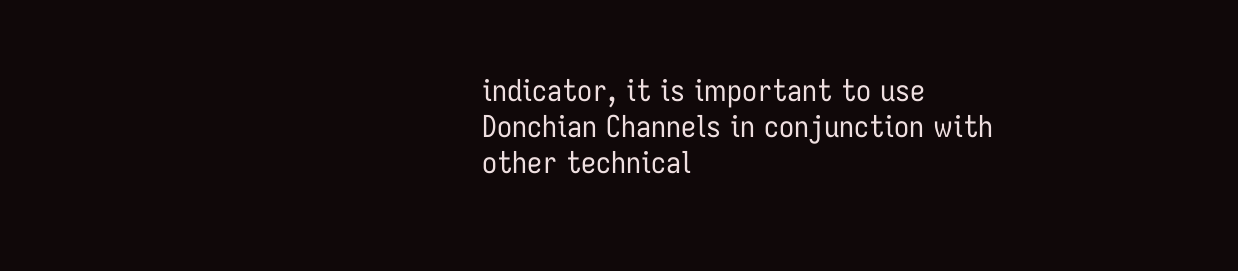indicator, it is important to use Donchian Channels in conjunction with other technical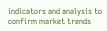indicators and analysis to confirm market trends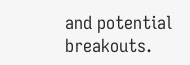and potential breakouts.